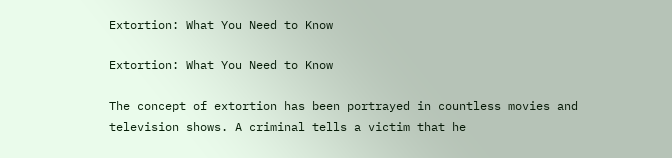Extortion: What You Need to Know

Extortion: What You Need to Know

The concept of extortion has been portrayed in countless movies and television shows. A criminal tells a victim that he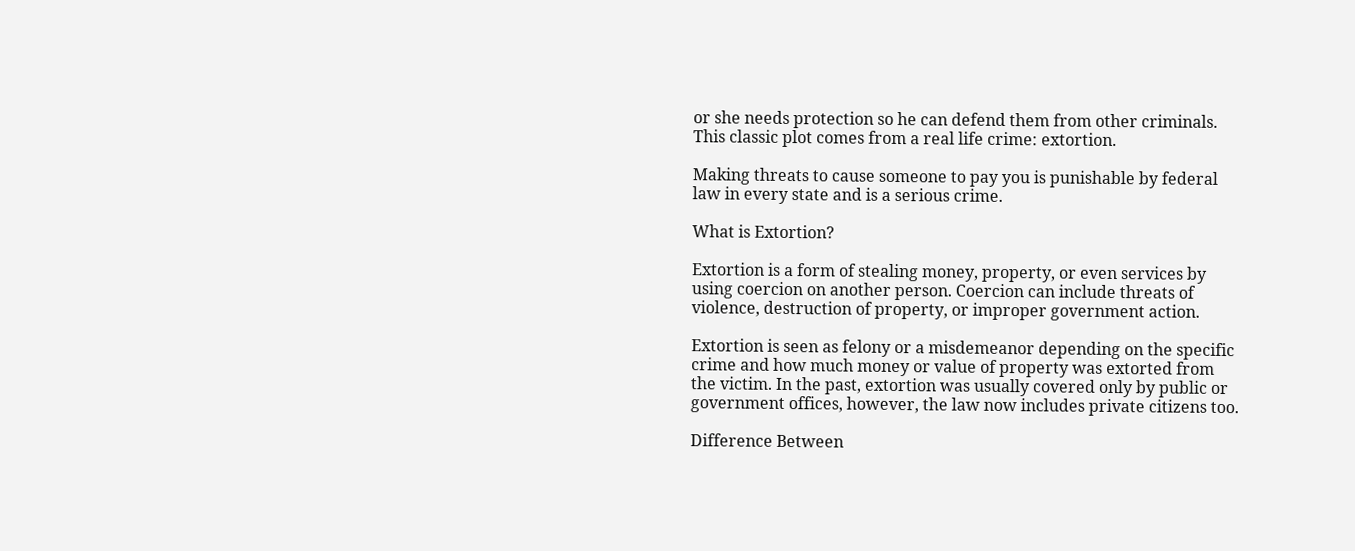or she needs protection so he can defend them from other criminals. This classic plot comes from a real life crime: extortion.

Making threats to cause someone to pay you is punishable by federal law in every state and is a serious crime.

What is Extortion?

Extortion is a form of stealing money, property, or even services by using coercion on another person. Coercion can include threats of violence, destruction of property, or improper government action.

Extortion is seen as felony or a misdemeanor depending on the specific crime and how much money or value of property was extorted from the victim. In the past, extortion was usually covered only by public or government offices, however, the law now includes private citizens too.

Difference Between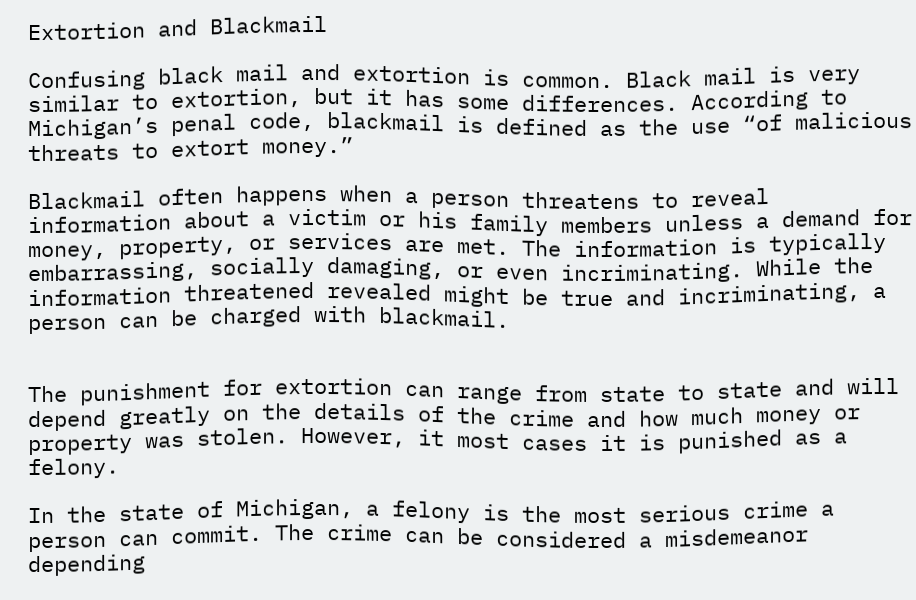Extortion and Blackmail

Confusing black mail and extortion is common. Black mail is very similar to extortion, but it has some differences. According to Michigan’s penal code, blackmail is defined as the use “of malicious threats to extort money.”

Blackmail often happens when a person threatens to reveal information about a victim or his family members unless a demand for money, property, or services are met. The information is typically embarrassing, socially damaging, or even incriminating. While the information threatened revealed might be true and incriminating, a person can be charged with blackmail.


The punishment for extortion can range from state to state and will depend greatly on the details of the crime and how much money or property was stolen. However, it most cases it is punished as a felony.

In the state of Michigan, a felony is the most serious crime a person can commit. The crime can be considered a misdemeanor depending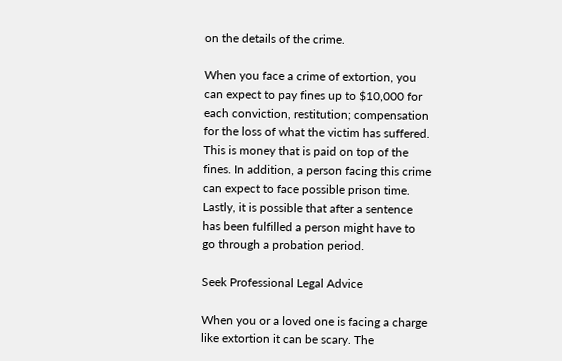on the details of the crime.

When you face a crime of extortion, you can expect to pay fines up to $10,000 for each conviction, restitution; compensation for the loss of what the victim has suffered. This is money that is paid on top of the fines. In addition, a person facing this crime can expect to face possible prison time. Lastly, it is possible that after a sentence has been fulfilled a person might have to go through a probation period.

Seek Professional Legal Advice

When you or a loved one is facing a charge like extortion it can be scary. The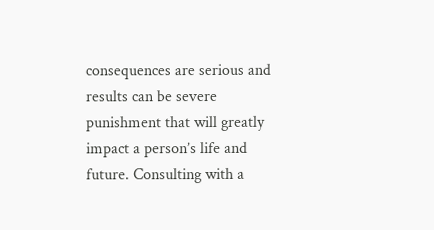consequences are serious and results can be severe punishment that will greatly impact a person’s life and future. Consulting with a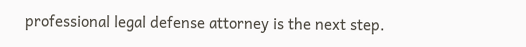professional legal defense attorney is the next step.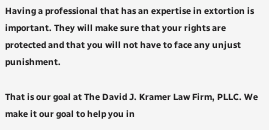Having a professional that has an expertise in extortion is important. They will make sure that your rights are protected and that you will not have to face any unjust punishment.

That is our goal at The David J. Kramer Law Firm, PLLC. We make it our goal to help you in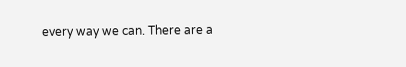every way we can. There are a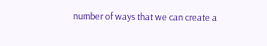number of ways that we can create a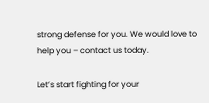strong defense for you. We would love to help you – contact us today.

Let’s start fighting for your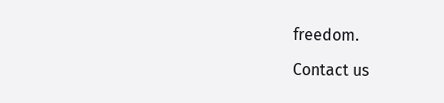freedom.

Contact us